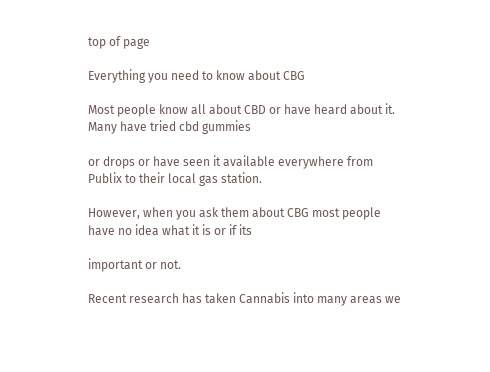top of page

Everything you need to know about CBG

Most people know all about CBD or have heard about it. Many have tried cbd gummies

or drops or have seen it available everywhere from Publix to their local gas station.

However, when you ask them about CBG most people have no idea what it is or if its

important or not.

Recent research has taken Cannabis into many areas we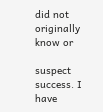did not originally know or

suspect success. I have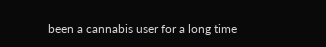been a cannabis user for a long time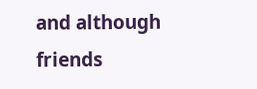and although friends